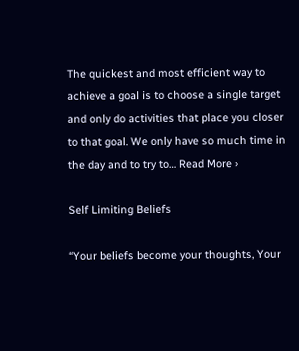The quickest and most efficient way to achieve a goal is to choose a single target and only do activities that place you closer to that goal. We only have so much time in the day and to try to… Read More ›

Self Limiting Beliefs

“Your beliefs become your thoughts, Your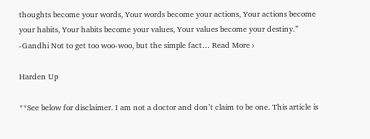thoughts become your words, Your words become your actions, Your actions become your habits, Your habits become your values, Your values become your destiny.” -Gandhi Not to get too woo-woo, but the simple fact… Read More ›

Harden Up

**See below for disclaimer. I am not a doctor and don’t claim to be one. This article is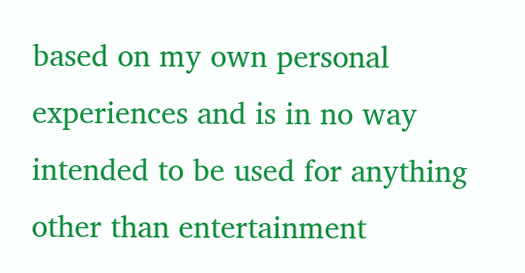based on my own personal experiences and is in no way intended to be used for anything other than entertainment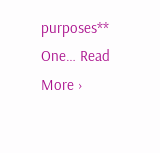purposes** One… Read More ›